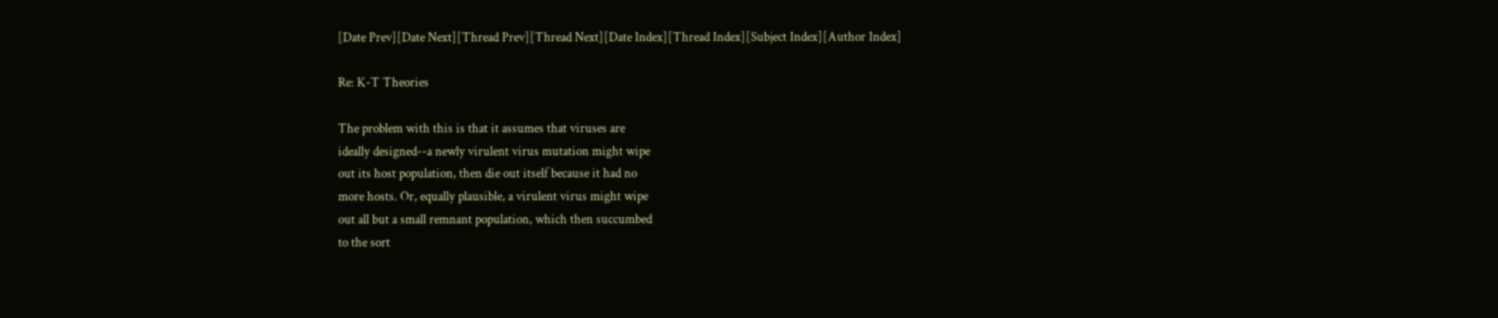[Date Prev][Date Next][Thread Prev][Thread Next][Date Index][Thread Index][Subject Index][Author Index]

Re: K-T Theories

The problem with this is that it assumes that viruses are
ideally designed--a newly virulent virus mutation might wipe
out its host population, then die out itself because it had no
more hosts. Or, equally plausible, a virulent virus might wipe
out all but a small remnant population, which then succumbed
to the sort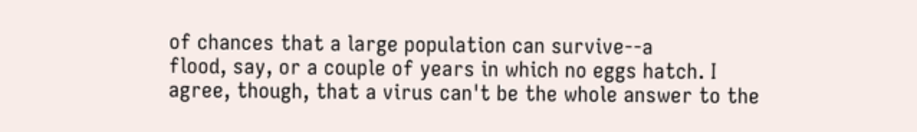of chances that a large population can survive--a
flood, say, or a couple of years in which no eggs hatch. I
agree, though, that a virus can't be the whole answer to the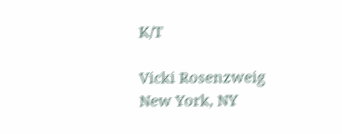K/T

Vicki Rosenzweig
New York, NY